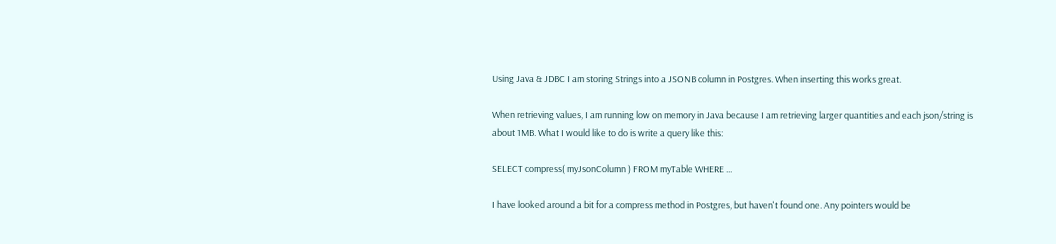Using Java & JDBC I am storing Strings into a JSONB column in Postgres. When inserting this works great.

When retrieving values, I am running low on memory in Java because I am retrieving larger quantities and each json/string is about 1MB. What I would like to do is write a query like this:

SELECT compress( myJsonColumn ) FROM myTable WHERE ...

I have looked around a bit for a compress method in Postgres, but haven't found one. Any pointers would be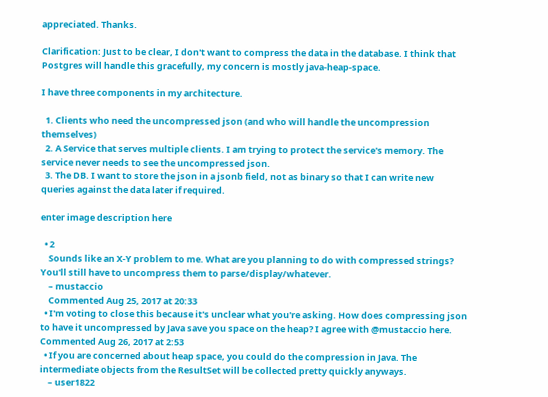appreciated. Thanks.

Clarification: Just to be clear, I don't want to compress the data in the database. I think that Postgres will handle this gracefully, my concern is mostly java-heap-space.

I have three components in my architecture.

  1. Clients who need the uncompressed json (and who will handle the uncompression themselves)
  2. A Service that serves multiple clients. I am trying to protect the service's memory. The service never needs to see the uncompressed json.
  3. The DB. I want to store the json in a jsonb field, not as binary so that I can write new queries against the data later if required.

enter image description here

  • 2
    Sounds like an X-Y problem to me. What are you planning to do with compressed strings? You'll still have to uncompress them to parse/display/whatever.
    – mustaccio
    Commented Aug 25, 2017 at 20:33
  • I'm voting to close this because it's unclear what you're asking. How does compressing json to have it uncompressed by Java save you space on the heap? I agree with @mustaccio here. Commented Aug 26, 2017 at 2:53
  • If you are concerned about heap space, you could do the compression in Java. The intermediate objects from the ResultSet will be collected pretty quickly anyways.
    – user1822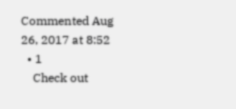Commented Aug 26, 2017 at 8:52
  • 1
    Check out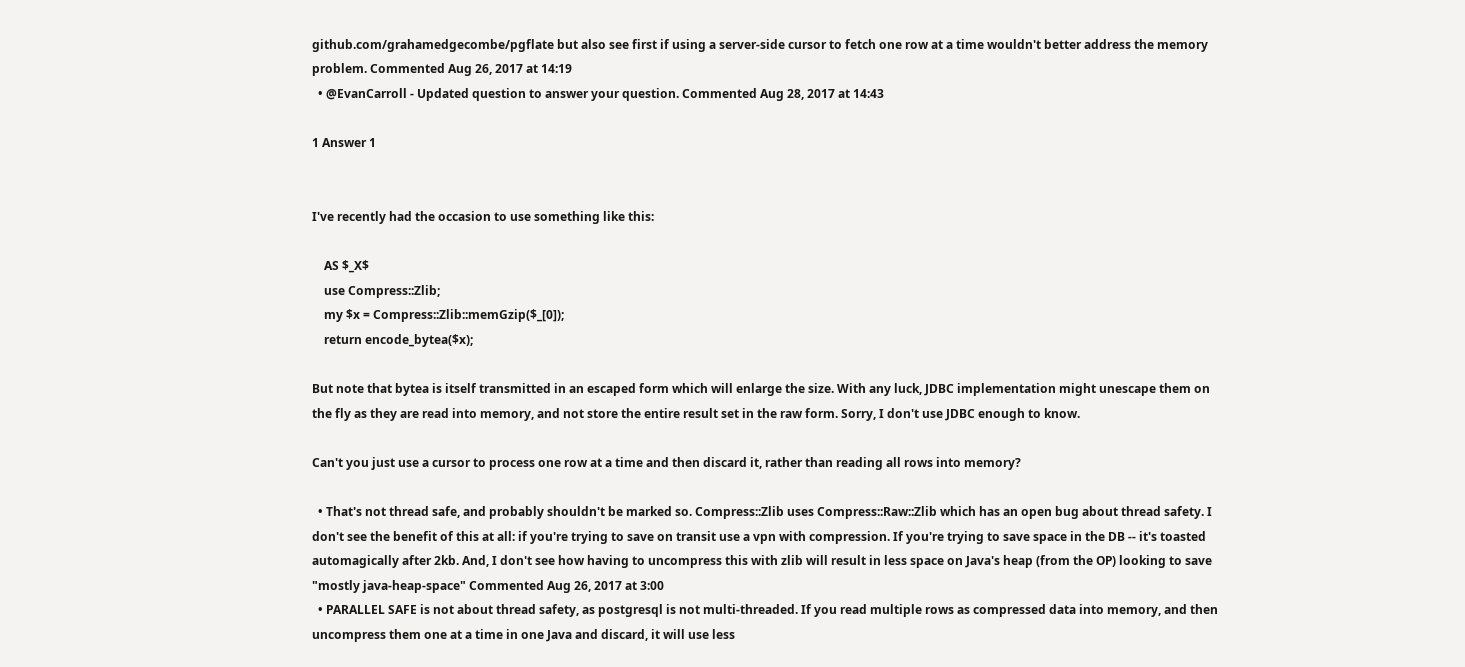github.com/grahamedgecombe/pgflate but also see first if using a server-side cursor to fetch one row at a time wouldn't better address the memory problem. Commented Aug 26, 2017 at 14:19
  • @EvanCarroll - Updated question to answer your question. Commented Aug 28, 2017 at 14:43

1 Answer 1


I've recently had the occasion to use something like this:

    AS $_X$
    use Compress::Zlib;
    my $x = Compress::Zlib::memGzip($_[0]);
    return encode_bytea($x);

But note that bytea is itself transmitted in an escaped form which will enlarge the size. With any luck, JDBC implementation might unescape them on the fly as they are read into memory, and not store the entire result set in the raw form. Sorry, I don't use JDBC enough to know.

Can't you just use a cursor to process one row at a time and then discard it, rather than reading all rows into memory?

  • That's not thread safe, and probably shouldn't be marked so. Compress::Zlib uses Compress::Raw::Zlib which has an open bug about thread safety. I don't see the benefit of this at all: if you're trying to save on transit use a vpn with compression. If you're trying to save space in the DB -- it's toasted automagically after 2kb. And, I don't see how having to uncompress this with zlib will result in less space on Java's heap (from the OP) looking to save "mostly java-heap-space" Commented Aug 26, 2017 at 3:00
  • PARALLEL SAFE is not about thread safety, as postgresql is not multi-threaded. If you read multiple rows as compressed data into memory, and then uncompress them one at a time in one Java and discard, it will use less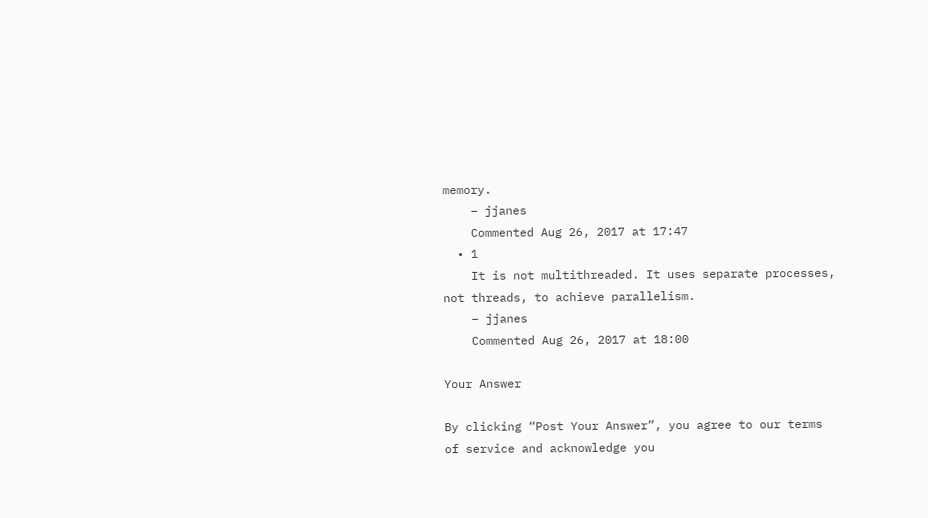memory.
    – jjanes
    Commented Aug 26, 2017 at 17:47
  • 1
    It is not multithreaded. It uses separate processes, not threads, to achieve parallelism.
    – jjanes
    Commented Aug 26, 2017 at 18:00

Your Answer

By clicking “Post Your Answer”, you agree to our terms of service and acknowledge you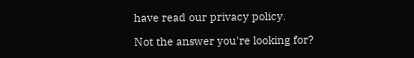have read our privacy policy.

Not the answer you're looking for?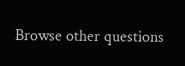Browse other questions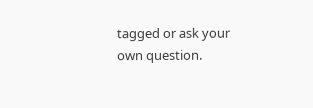tagged or ask your own question.